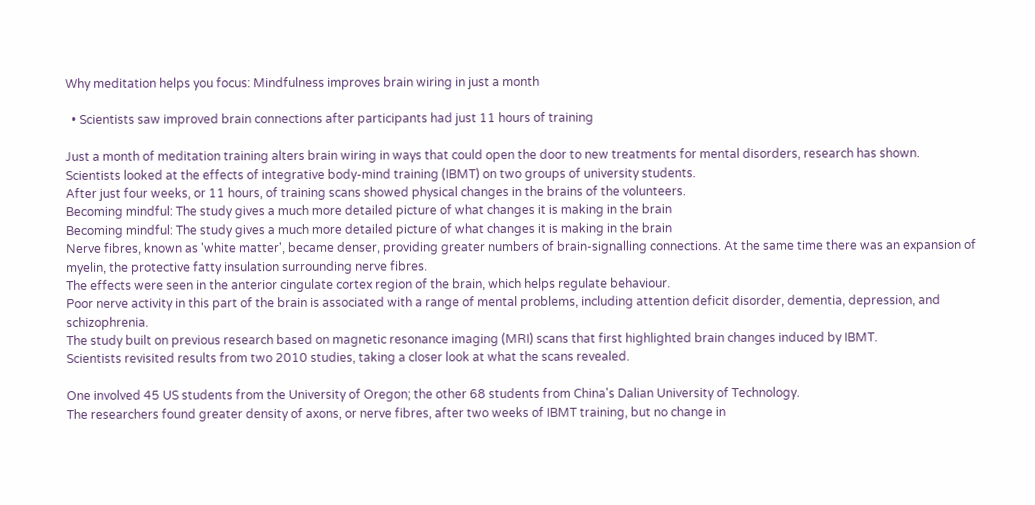Why meditation helps you focus: Mindfulness improves brain wiring in just a month

  • Scientists saw improved brain connections after participants had just 11 hours of training

Just a month of meditation training alters brain wiring in ways that could open the door to new treatments for mental disorders, research has shown.
Scientists looked at the effects of integrative body-mind training (IBMT) on two groups of university students.
After just four weeks, or 11 hours, of training scans showed physical changes in the brains of the volunteers.
Becoming mindful: The study gives a much more detailed picture of what changes it is making in the brain
Becoming mindful: The study gives a much more detailed picture of what changes it is making in the brain
Nerve fibres, known as 'white matter', became denser, providing greater numbers of brain-signalling connections. At the same time there was an expansion of myelin, the protective fatty insulation surrounding nerve fibres.
The effects were seen in the anterior cingulate cortex region of the brain, which helps regulate behaviour.
Poor nerve activity in this part of the brain is associated with a range of mental problems, including attention deficit disorder, dementia, depression, and schizophrenia.
The study built on previous research based on magnetic resonance imaging (MRI) scans that first highlighted brain changes induced by IBMT.
Scientists revisited results from two 2010 studies, taking a closer look at what the scans revealed.

One involved 45 US students from the University of Oregon; the other 68 students from China's Dalian University of Technology.
The researchers found greater density of axons, or nerve fibres, after two weeks of IBMT training, but no change in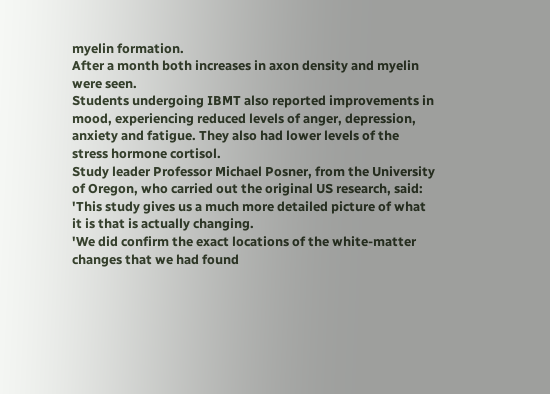myelin formation.
After a month both increases in axon density and myelin were seen.
Students undergoing IBMT also reported improvements in mood, experiencing reduced levels of anger, depression, anxiety and fatigue. They also had lower levels of the stress hormone cortisol.
Study leader Professor Michael Posner, from the University of Oregon, who carried out the original US research, said: 'This study gives us a much more detailed picture of what it is that is actually changing.
'We did confirm the exact locations of the white-matter changes that we had found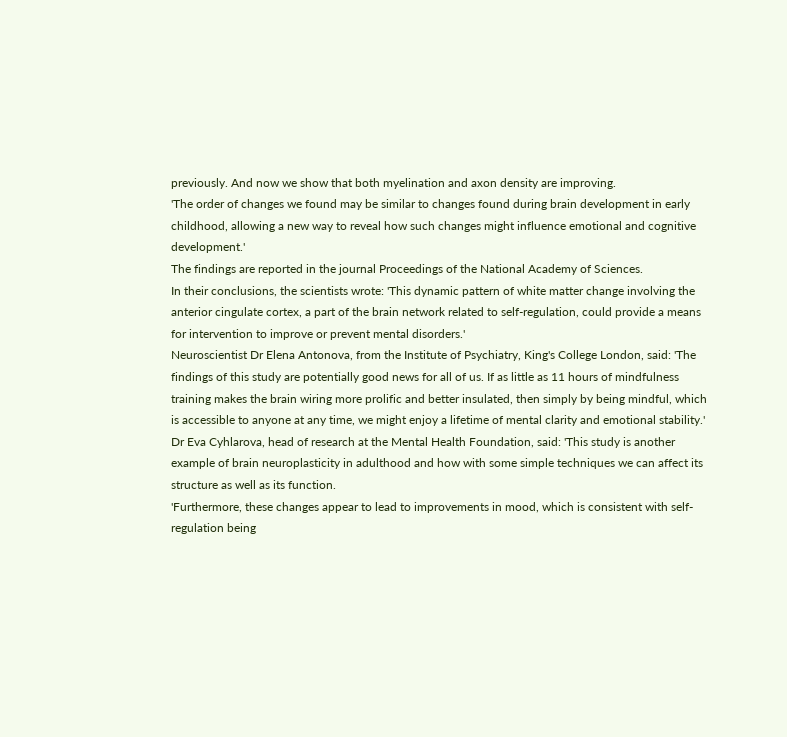previously. And now we show that both myelination and axon density are improving.
'The order of changes we found may be similar to changes found during brain development in early childhood, allowing a new way to reveal how such changes might influence emotional and cognitive development.'
The findings are reported in the journal Proceedings of the National Academy of Sciences.
In their conclusions, the scientists wrote: 'This dynamic pattern of white matter change involving the anterior cingulate cortex, a part of the brain network related to self-regulation, could provide a means for intervention to improve or prevent mental disorders.'
Neuroscientist Dr Elena Antonova, from the Institute of Psychiatry, King's College London, said: 'The findings of this study are potentially good news for all of us. If as little as 11 hours of mindfulness training makes the brain wiring more prolific and better insulated, then simply by being mindful, which is accessible to anyone at any time, we might enjoy a lifetime of mental clarity and emotional stability.'
Dr Eva Cyhlarova, head of research at the Mental Health Foundation, said: 'This study is another example of brain neuroplasticity in adulthood and how with some simple techniques we can affect its structure as well as its function.
'Furthermore, these changes appear to lead to improvements in mood, which is consistent with self-regulation being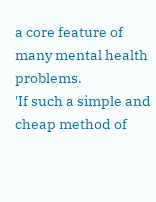a core feature of many mental health problems.
'If such a simple and cheap method of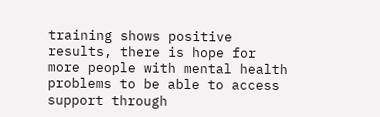training shows positive results, there is hope for more people with mental health problems to be able to access support through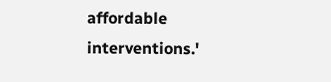affordable interventions.'